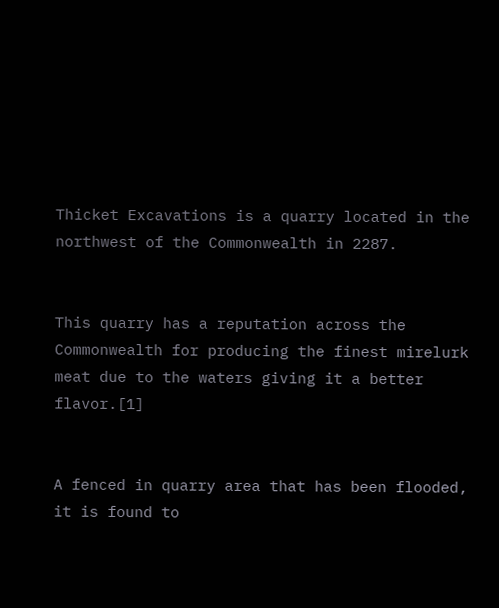Thicket Excavations is a quarry located in the northwest of the Commonwealth in 2287.


This quarry has a reputation across the Commonwealth for producing the finest mirelurk meat due to the waters giving it a better flavor.[1]


A fenced in quarry area that has been flooded, it is found to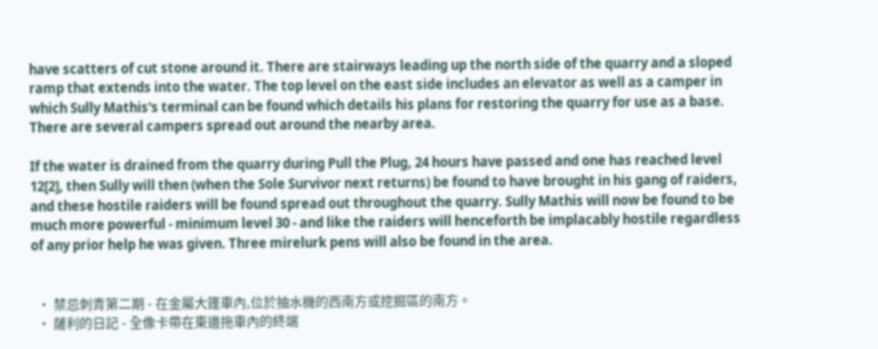have scatters of cut stone around it. There are stairways leading up the north side of the quarry and a sloped ramp that extends into the water. The top level on the east side includes an elevator as well as a camper in which Sully Mathis's terminal can be found which details his plans for restoring the quarry for use as a base. There are several campers spread out around the nearby area.

If the water is drained from the quarry during Pull the Plug, 24 hours have passed and one has reached level 12[2], then Sully will then (when the Sole Survivor next returns) be found to have brought in his gang of raiders, and these hostile raiders will be found spread out throughout the quarry. Sully Mathis will now be found to be much more powerful - minimum level 30 - and like the raiders will henceforth be implacably hostile regardless of any prior help he was given. Three mirelurk pens will also be found in the area.


  • 禁忌刺青第二期 - 在金屬大篷車內,位於抽水機的西南方或挖掘區的南方。
  • 薩利的日記 - 全像卡帶在東邊拖車內的終端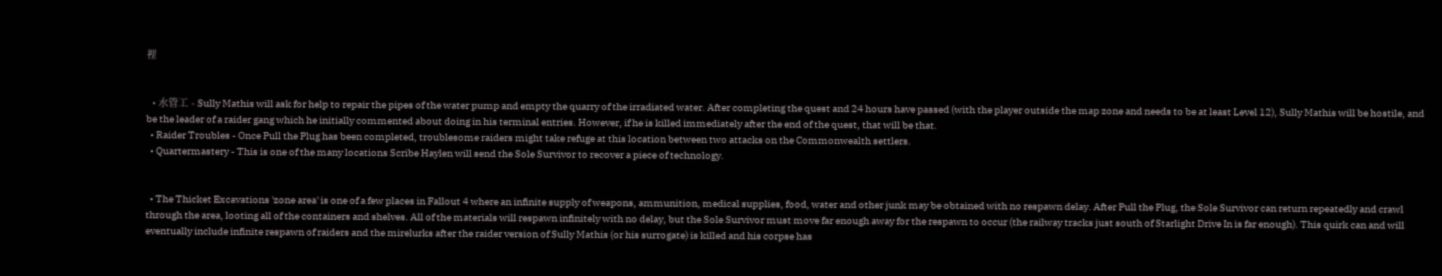裡


  • 水管工 - Sully Mathis will ask for help to repair the pipes of the water pump and empty the quarry of the irradiated water. After completing the quest and 24 hours have passed (with the player outside the map zone and needs to be at least Level 12), Sully Mathis will be hostile, and be the leader of a raider gang which he initially commented about doing in his terminal entries. However, if he is killed immediately after the end of the quest, that will be that.
  • Raider Troubles - Once Pull the Plug has been completed, troublesome raiders might take refuge at this location between two attacks on the Commonwealth settlers.
  • Quartermastery - This is one of the many locations Scribe Haylen will send the Sole Survivor to recover a piece of technology.


  • The Thicket Excavations 'zone area' is one of a few places in Fallout 4 where an infinite supply of weapons, ammunition, medical supplies, food, water and other junk may be obtained with no respawn delay. After Pull the Plug, the Sole Survivor can return repeatedly and crawl through the area, looting all of the containers and shelves. All of the materials will respawn infinitely with no delay, but the Sole Survivor must move far enough away for the respawn to occur (the railway tracks just south of Starlight Drive In is far enough). This quirk can and will eventually include infinite respawn of raiders and the mirelurks after the raider version of Sully Mathis (or his surrogate) is killed and his corpse has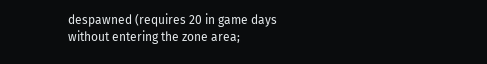despawned (requires 20 in game days without entering the zone area;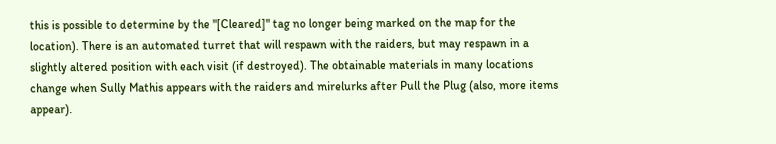this is possible to determine by the "[Cleared]" tag no longer being marked on the map for the location). There is an automated turret that will respawn with the raiders, but may respawn in a slightly altered position with each visit (if destroyed). The obtainable materials in many locations change when Sully Mathis appears with the raiders and mirelurks after Pull the Plug (also, more items appear).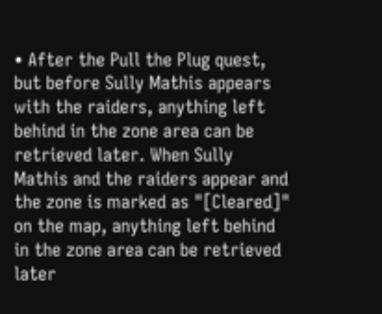• After the Pull the Plug quest, but before Sully Mathis appears with the raiders, anything left behind in the zone area can be retrieved later. When Sully Mathis and the raiders appear and the zone is marked as "[Cleared]" on the map, anything left behind in the zone area can be retrieved later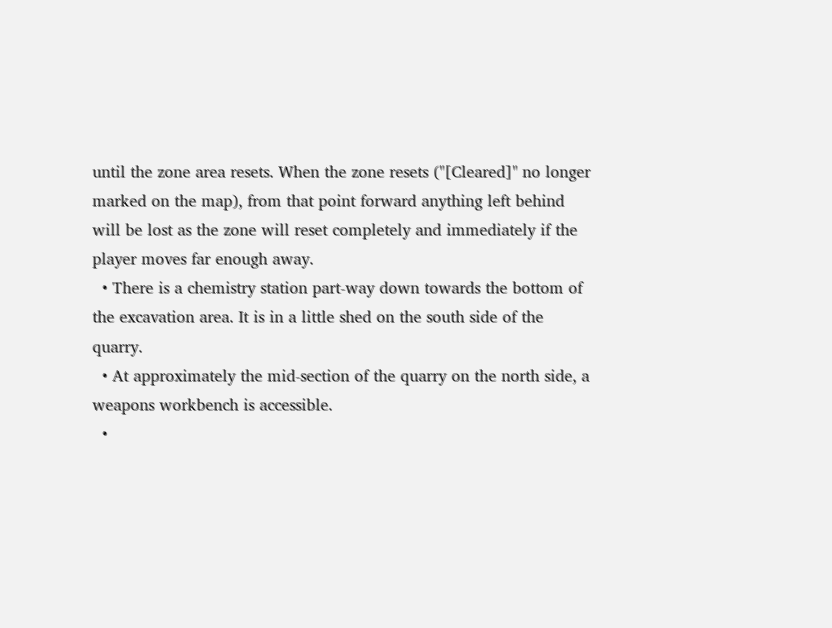until the zone area resets. When the zone resets ("[Cleared]" no longer marked on the map), from that point forward anything left behind will be lost as the zone will reset completely and immediately if the player moves far enough away.
  • There is a chemistry station part-way down towards the bottom of the excavation area. It is in a little shed on the south side of the quarry.
  • At approximately the mid-section of the quarry on the north side, a weapons workbench is accessible.
  •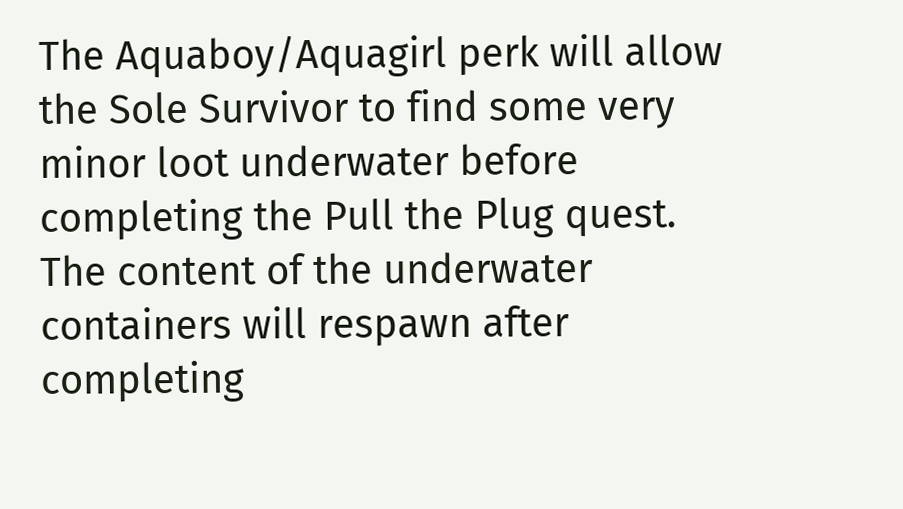The Aquaboy/Aquagirl perk will allow the Sole Survivor to find some very minor loot underwater before completing the Pull the Plug quest. The content of the underwater containers will respawn after completing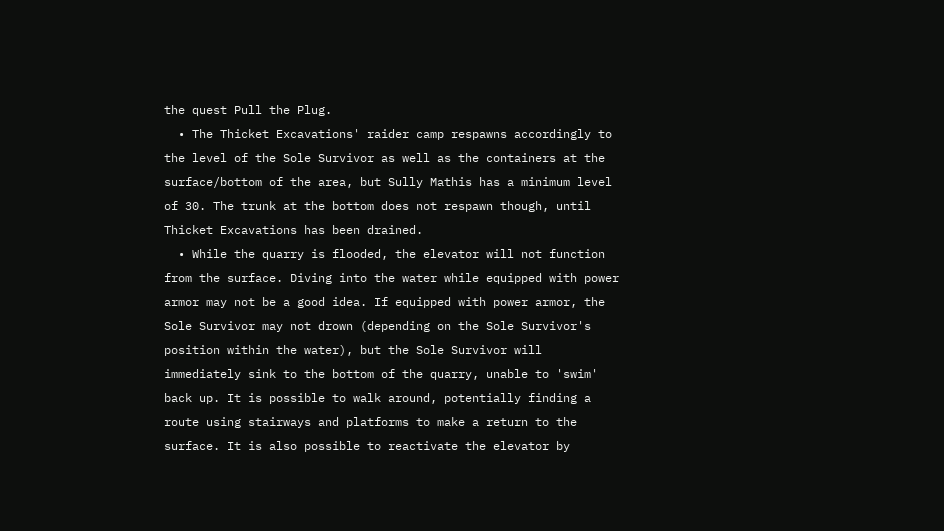the quest Pull the Plug.
  • The Thicket Excavations' raider camp respawns accordingly to the level of the Sole Survivor as well as the containers at the surface/bottom of the area, but Sully Mathis has a minimum level of 30. The trunk at the bottom does not respawn though, until Thicket Excavations has been drained.
  • While the quarry is flooded, the elevator will not function from the surface. Diving into the water while equipped with power armor may not be a good idea. If equipped with power armor, the Sole Survivor may not drown (depending on the Sole Survivor's position within the water), but the Sole Survivor will immediately sink to the bottom of the quarry, unable to 'swim' back up. It is possible to walk around, potentially finding a route using stairways and platforms to make a return to the surface. It is also possible to reactivate the elevator by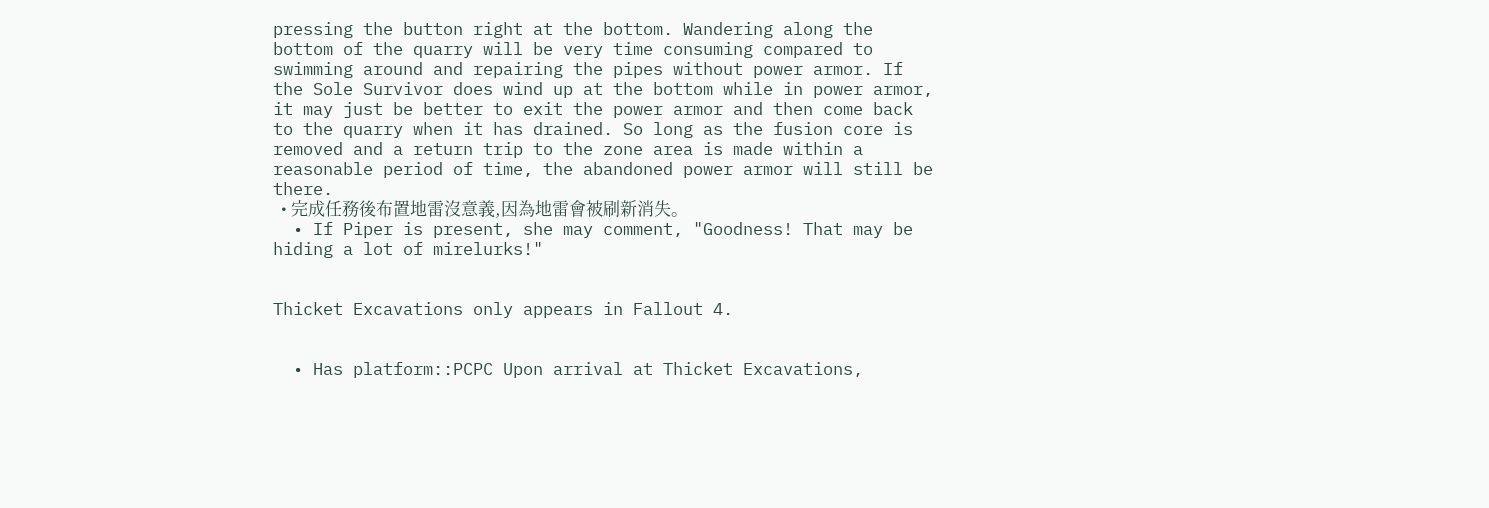pressing the button right at the bottom. Wandering along the bottom of the quarry will be very time consuming compared to swimming around and repairing the pipes without power armor. If the Sole Survivor does wind up at the bottom while in power armor, it may just be better to exit the power armor and then come back to the quarry when it has drained. So long as the fusion core is removed and a return trip to the zone area is made within a reasonable period of time, the abandoned power armor will still be there.
  • 完成任務後布置地雷沒意義,因為地雷會被刷新消失。
  • If Piper is present, she may comment, "Goodness! That may be hiding a lot of mirelurks!"


Thicket Excavations only appears in Fallout 4.


  • Has platform::PCPC Upon arrival at Thicket Excavations,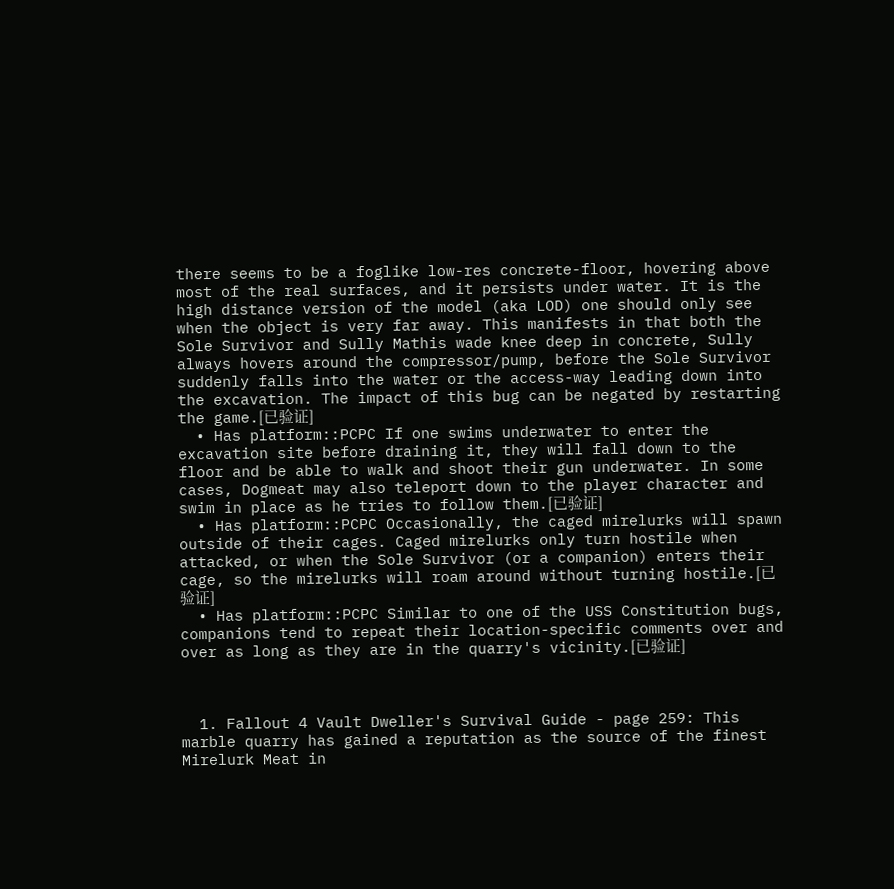there seems to be a foglike low-res concrete-floor, hovering above most of the real surfaces, and it persists under water. It is the high distance version of the model (aka LOD) one should only see when the object is very far away. This manifests in that both the Sole Survivor and Sully Mathis wade knee deep in concrete, Sully always hovers around the compressor/pump, before the Sole Survivor suddenly falls into the water or the access-way leading down into the excavation. The impact of this bug can be negated by restarting the game.[已验证]
  • Has platform::PCPC If one swims underwater to enter the excavation site before draining it, they will fall down to the floor and be able to walk and shoot their gun underwater. In some cases, Dogmeat may also teleport down to the player character and swim in place as he tries to follow them.[已验证]
  • Has platform::PCPC Occasionally, the caged mirelurks will spawn outside of their cages. Caged mirelurks only turn hostile when attacked, or when the Sole Survivor (or a companion) enters their cage, so the mirelurks will roam around without turning hostile.[已验证]
  • Has platform::PCPC Similar to one of the USS Constitution bugs, companions tend to repeat their location-specific comments over and over as long as they are in the quarry's vicinity.[已验证]



  1. Fallout 4 Vault Dweller's Survival Guide - page 259: This marble quarry has gained a reputation as the source of the finest Mirelurk Meat in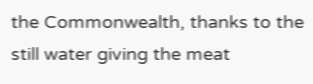the Commonwealth, thanks to the still water giving the meat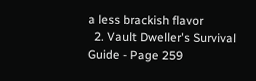a less brackish flavor
  2. Vault Dweller's Survival Guide - Page 259